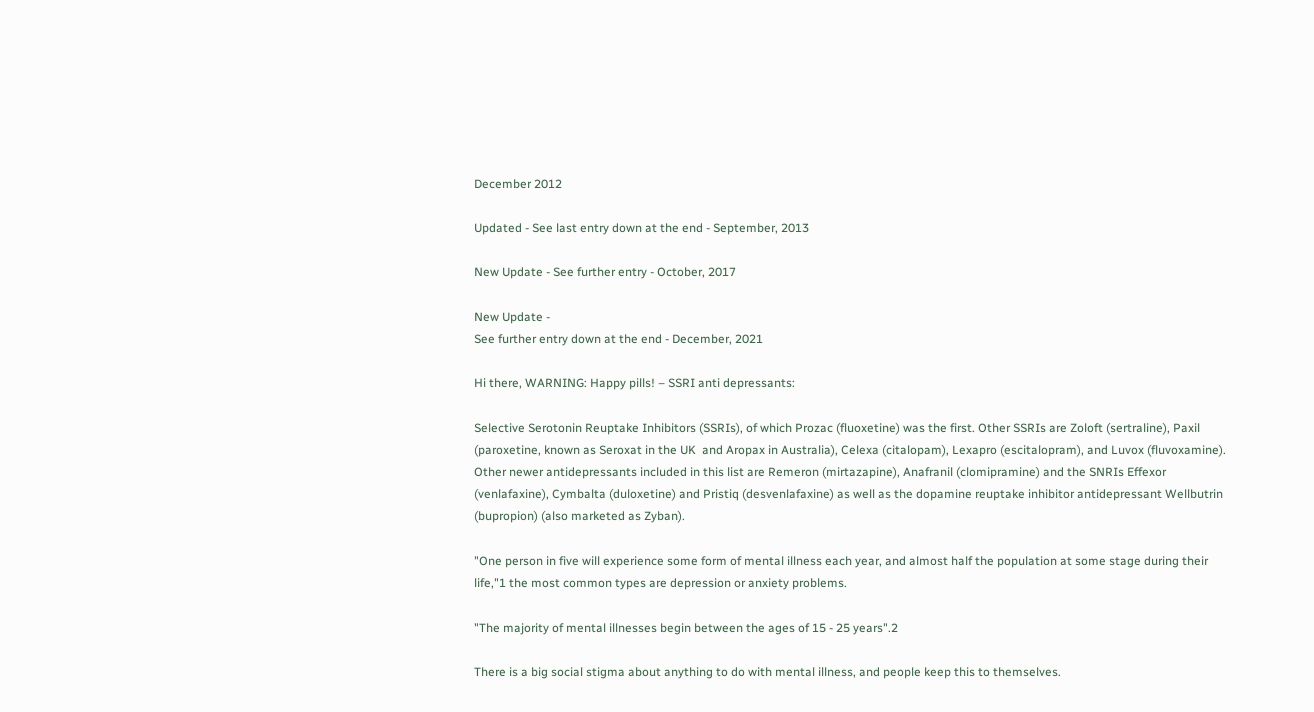December 2012

Updated - See last entry down at the end - September, 2013

New Update - See further entry - October, 2017

New Update -
See further entry down at the end - December, 2021

Hi there, WARNING: Happy pills! – SSRI anti depressants:

Selective Serotonin Reuptake Inhibitors (SSRIs), of which Prozac (fluoxetine) was the first. Other SSRIs are Zoloft (sertraline), Paxil (paroxetine, known as Seroxat in the UK  and Aropax in Australia), Celexa (citalopam), Lexapro (escitalopram), and Luvox (fluvoxamine). Other newer antidepressants included in this list are Remeron (mirtazapine), Anafranil (clomipramine) and the SNRIs Effexor (venlafaxine), Cymbalta (duloxetine) and Pristiq (desvenlafaxine) as well as the dopamine reuptake inhibitor antidepressant Wellbutrin (bupropion) (also marketed as Zyban).

"One person in five will experience some form of mental illness each year, and almost half the population at some stage during their life,"1 the most common types are depression or anxiety problems.

"The majority of mental illnesses begin between the ages of 15 - 25 years".2

There is a big social stigma about anything to do with mental illness, and people keep this to themselves.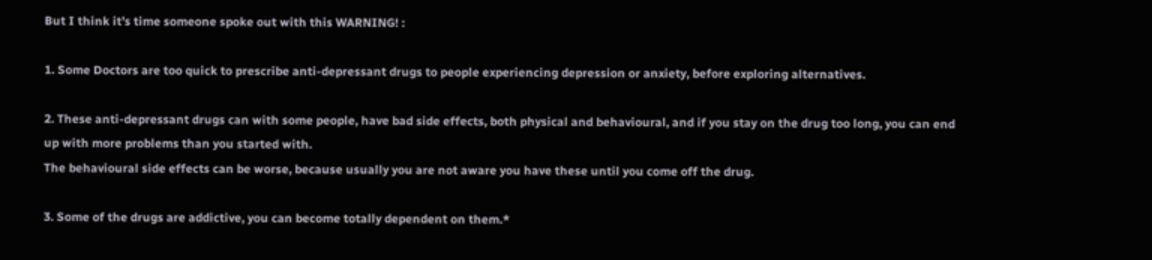But I think it’s time someone spoke out with this WARNING! :

1. Some Doctors are too quick to prescribe anti-depressant drugs to people experiencing depression or anxiety, before exploring alternatives.

2. These anti-depressant drugs can with some people, have bad side effects, both physical and behavioural, and if you stay on the drug too long, you can end up with more problems than you started with.
The behavioural side effects can be worse, because usually you are not aware you have these until you come off the drug.

3. Some of the drugs are addictive, you can become totally dependent on them.*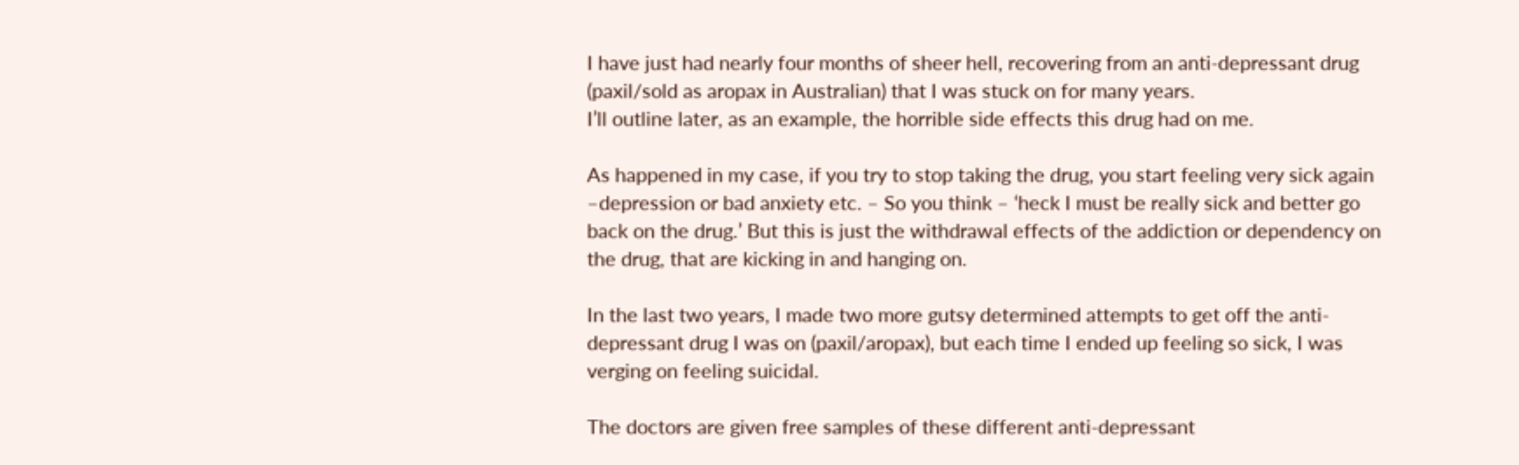I have just had nearly four months of sheer hell, recovering from an anti-depressant drug (paxil/sold as aropax in Australian) that I was stuck on for many years.
I’ll outline later, as an example, the horrible side effects this drug had on me.

As happened in my case, if you try to stop taking the drug, you start feeling very sick again –depression or bad anxiety etc. – So you think – ‘heck I must be really sick and better go back on the drug.’ But this is just the withdrawal effects of the addiction or dependency on the drug, that are kicking in and hanging on.

In the last two years, I made two more gutsy determined attempts to get off the anti-depressant drug I was on (paxil/aropax), but each time I ended up feeling so sick, I was verging on feeling suicidal.

The doctors are given free samples of these different anti-depressant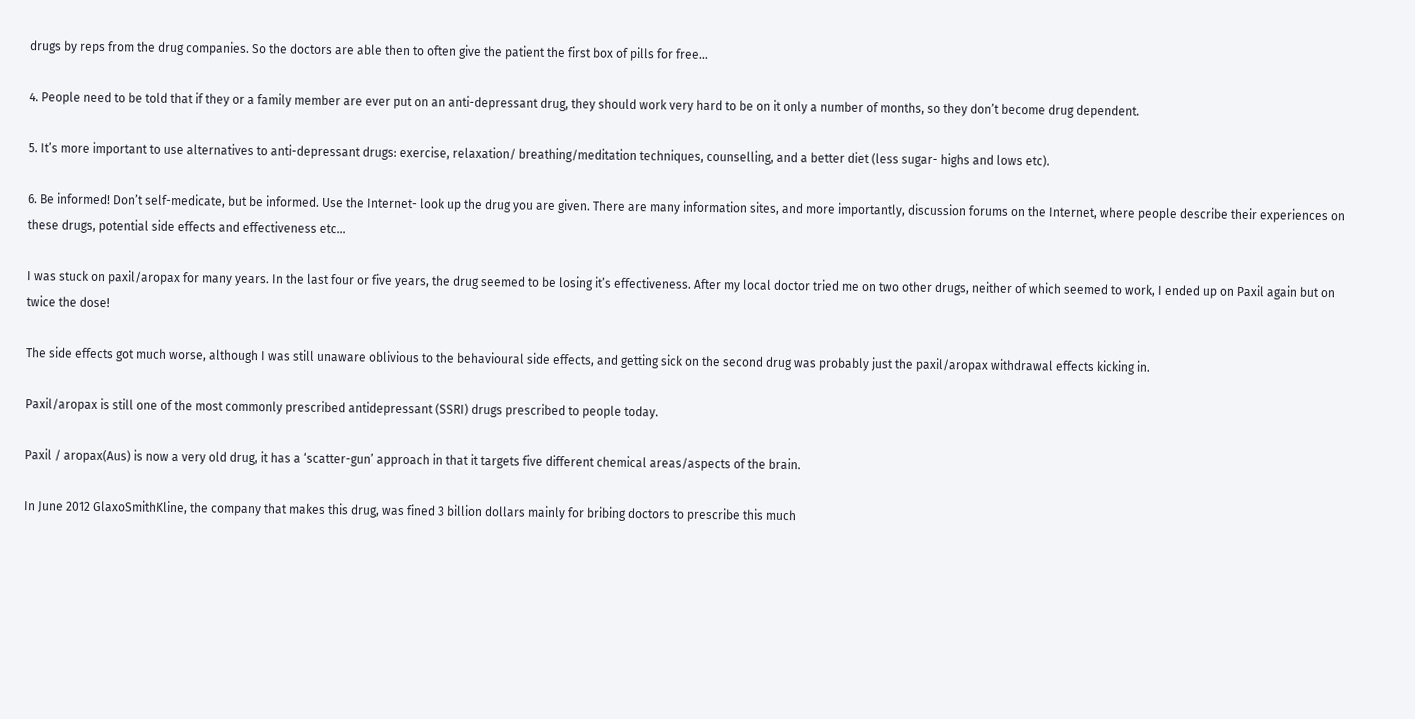drugs by reps from the drug companies. So the doctors are able then to often give the patient the first box of pills for free...

4. People need to be told that if they or a family member are ever put on an anti-depressant drug, they should work very hard to be on it only a number of months, so they don’t become drug dependent.

5. It’s more important to use alternatives to anti-depressant drugs: exercise, relaxation/ breathing/meditation techniques, counselling, and a better diet (less sugar- highs and lows etc).

6. Be informed! Don’t self-medicate, but be informed. Use the Internet- look up the drug you are given. There are many information sites, and more importantly, discussion forums on the Internet, where people describe their experiences on these drugs, potential side effects and effectiveness etc…

I was stuck on paxil/aropax for many years. In the last four or five years, the drug seemed to be losing it’s effectiveness. After my local doctor tried me on two other drugs, neither of which seemed to work, I ended up on Paxil again but on twice the dose!

The side effects got much worse, although I was still unaware oblivious to the behavioural side effects, and getting sick on the second drug was probably just the paxil/aropax withdrawal effects kicking in.

Paxil/aropax is still one of the most commonly prescribed antidepressant (SSRI) drugs prescribed to people today.

Paxil / aropax(Aus) is now a very old drug, it has a ‘scatter-gun’ approach in that it targets five different chemical areas/aspects of the brain.

In June 2012 GlaxoSmithKline, the company that makes this drug, was fined 3 billion dollars mainly for bribing doctors to prescribe this much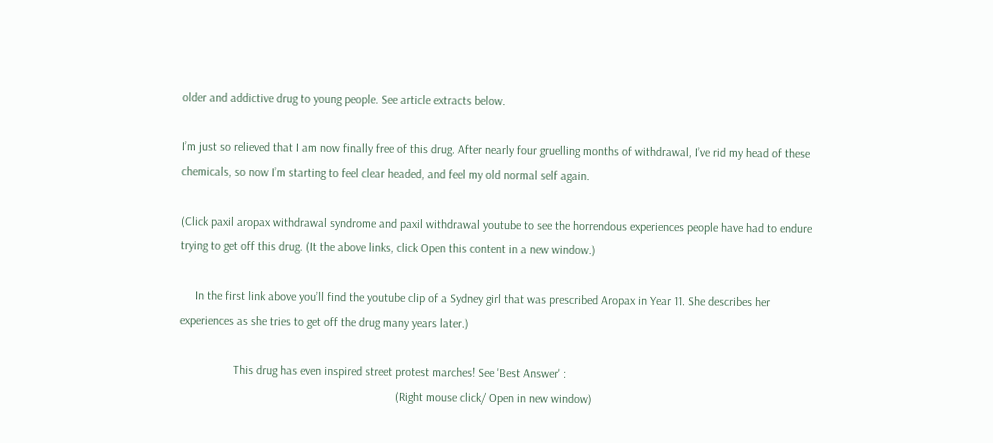older and addictive drug to young people. See article extracts below.

I’m just so relieved that I am now finally free of this drug. After nearly four gruelling months of withdrawal, I’ve rid my head of these chemicals, so now I’m starting to feel clear headed, and feel my old normal self again.

(Click paxil aropax withdrawal syndrome and paxil withdrawal youtube to see the horrendous experiences people have had to endure trying to get off this drug. (It the above links, click Open this content in a new window.)

     In the first link above you’ll find the youtube clip of a Sydney girl that was prescribed Aropax in Year 11. She describes her experiences as she tries to get off the drug many years later.)

                  This drug has even inspired street protest marches! See 'Best Answer' :
                                                                        (Right mouse click/ Open in new window)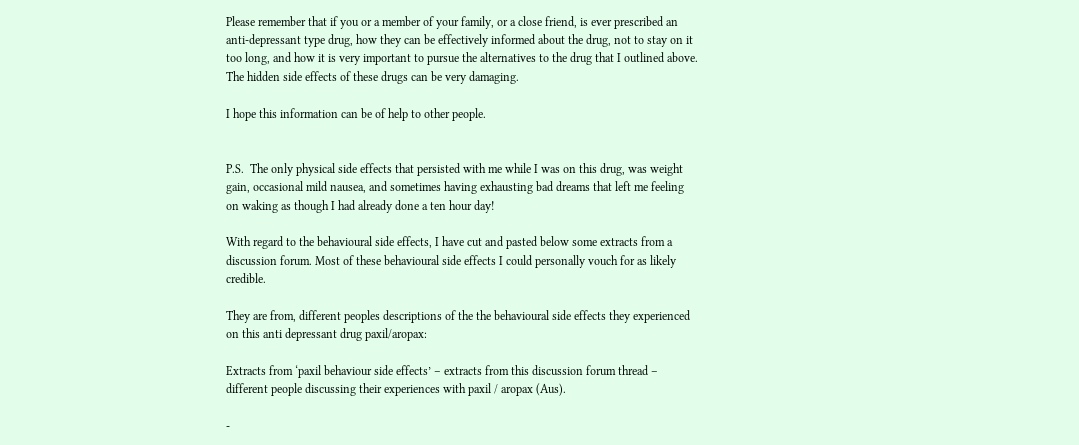Please remember that if you or a member of your family, or a close friend, is ever prescribed an anti-depressant type drug, how they can be effectively informed about the drug, not to stay on it too long, and how it is very important to pursue the alternatives to the drug that I outlined above. The hidden side effects of these drugs can be very damaging.

I hope this information can be of help to other people.


P.S.  The only physical side effects that persisted with me while I was on this drug, was weight gain, occasional mild nausea, and sometimes having exhausting bad dreams that left me feeling on waking as though I had already done a ten hour day!

With regard to the behavioural side effects, I have cut and pasted below some extracts from a discussion forum. Most of these behavioural side effects I could personally vouch for as likely credible.

They are from, different peoples descriptions of the the behavioural side effects they experienced on this anti depressant drug paxil/aropax:

Extracts from ‘paxil behaviour side effects’ – extracts from this discussion forum thread – different people discussing their experiences with paxil / aropax (Aus).

-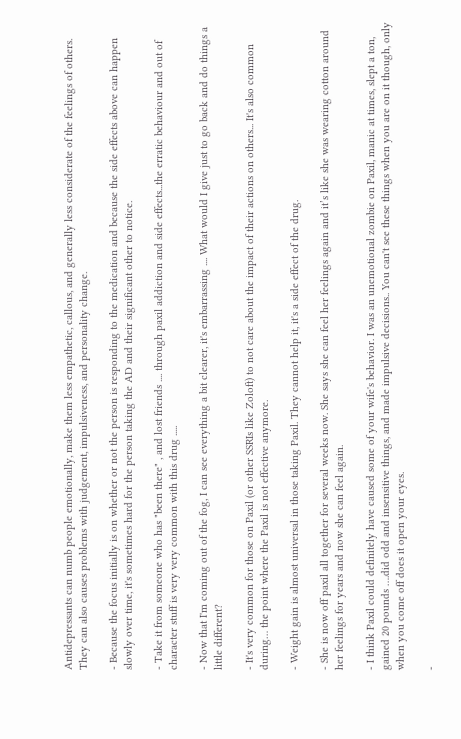Antidepressants can numb people emotionally, make them less empathetic, callous, and generally less considerate of the feelings of others. They can also causes problems with judgement, impulsiveness, and personality change.

- Because the focus initially is on whether or not the person is responding to the medication and because the side effects above can happen slowly over time, it's sometimes hard for the person taking the AD and their significant other to notice.

- Take it from someone who has "been there" , and lost friends .... through paxil addiction and side effects...the erratic behaviour and out of character stuff is very very common with this drug .....

- Now that I'm coming out of the fog, I can see everything a bit clearer, it's embarrassing .... What would I give just to go back and do things a little different?

- It's very common for those on Paxil (or other SSRIs like Zoloft) to not care about the impact of their actions on others... It's also common during… the point where the Paxil is not effective anymore.

- Weight gain is almost universal in those taking Paxil. They cannot help it, it's a side effect of the drug.

- She is now off paxil all together for several weeks now. She says she can feel her feelings again and it’s like she was wearing cotton around her feelings for years and now she can feel again.

- I think Paxil could definitely have caused some of your wife's behavior. I was an unemotional zombie on Paxil, manic at times, slept a ton, gained 20 pounds ….did odd and insensitive things, and made impulsive decisions.. You can't see these things when you are on it though, only when you come off does it open your eyes.

-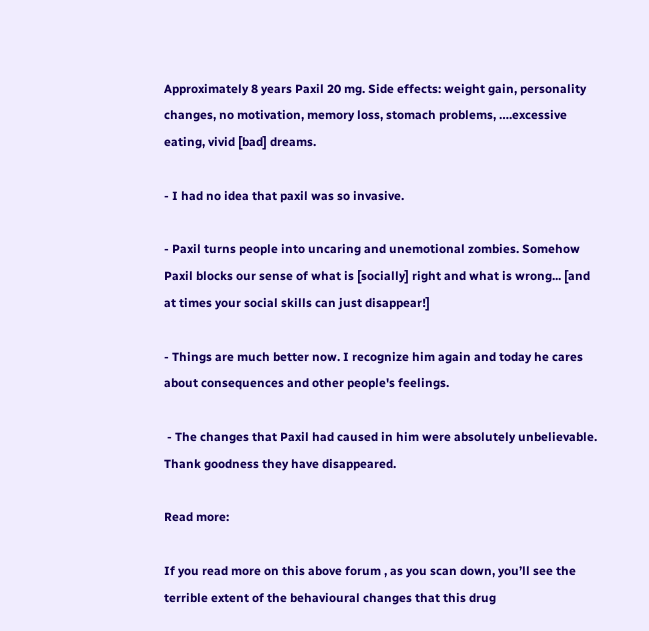Approximately 8 years Paxil 20 mg. Side effects: weight gain, personality changes, no motivation, memory loss, stomach problems, ….excessive eating, vivid [bad] dreams.

- I had no idea that paxil was so invasive.

- Paxil turns people into uncaring and unemotional zombies. Somehow Paxil blocks our sense of what is [socially] right and what is wrong... [and at times your social skills can just disappear!]

- Things are much better now. I recognize him again and today he cares about consequences and other people's feelings.

 - The changes that Paxil had caused in him were absolutely unbelievable. Thank goodness they have disappeared.

Read more:

If you read more on this above forum , as you scan down, you’ll see the terrible extent of the behavioural changes that this drug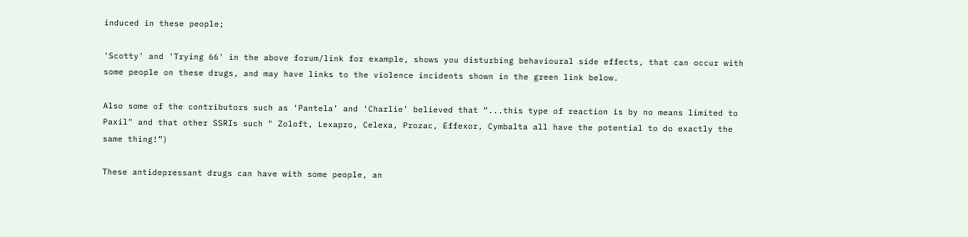induced in these people;

'Scotty' and 'Trying 66' in the above forum/link for example, shows you disturbing behavioural side effects, that can occur with some people on these drugs, and may have links to the violence incidents shown in the green link below.

Also some of the contributors such as ‘Pantela’ and ‘Charlie’ believed that “...this type of reaction is by no means limited to Paxil" and that other SSRIs such " Zoloft, Lexapro, Celexa, Prozac, Effexor, Cymbalta all have the potential to do exactly the same thing!”)

These antidepressant drugs can have with some people, an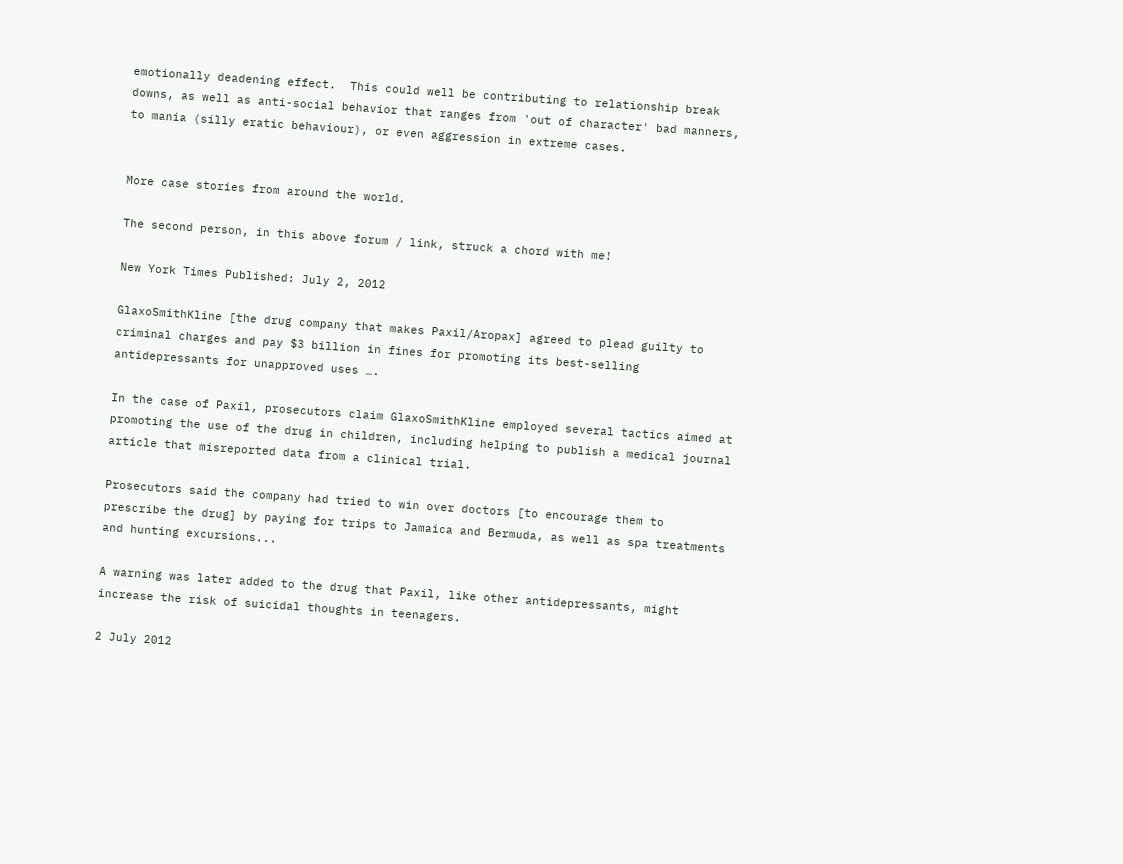emotionally deadening effect.  This could well be contributing to relationship break downs, as well as anti-social behavior that ranges from 'out of character' bad manners, to mania (silly eratic behaviour), or even aggression in extreme cases.


More case stories from around the world.

The second person, in this above forum / link, struck a chord with me!

New York Times Published: July 2, 2012

GlaxoSmithKline [the drug company that makes Paxil/Aropax] agreed to plead guilty to criminal charges and pay $3 billion in fines for promoting its best-selling antidepressants for unapproved uses ….

In the case of Paxil, prosecutors claim GlaxoSmithKline employed several tactics aimed at promoting the use of the drug in children, including helping to publish a medical journal article that misreported data from a clinical trial.

Prosecutors said the company had tried to win over doctors [to encourage them to prescribe the drug] by paying for trips to Jamaica and Bermuda, as well as spa treatments and hunting excursions...

A warning was later added to the drug that Paxil, like other antidepressants, might increase the risk of suicidal thoughts in teenagers.

2 July 2012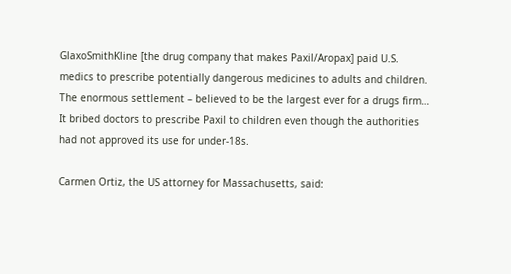GlaxoSmithKline [the drug company that makes Paxil/Aropax] paid U.S. medics to prescribe potentially dangerous medicines to adults and children.
The enormous settlement – believed to be the largest ever for a drugs firm…
It bribed doctors to prescribe Paxil to children even though the authorities had not approved its use for under-18s.

Carmen Ortiz, the US attorney for Massachusetts, said: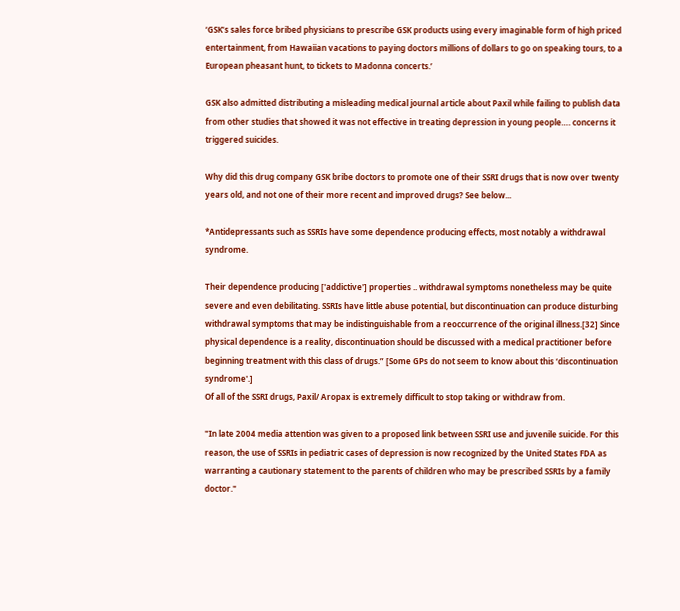‘GSK’s sales force bribed physicians to prescribe GSK products using every imaginable form of high priced entertainment, from Hawaiian vacations to paying doctors millions of dollars to go on speaking tours, to a European pheasant hunt, to tickets to Madonna concerts.’

GSK also admitted distributing a misleading medical journal article about Paxil while failing to publish data from other studies that showed it was not effective in treating depression in young people…. concerns it triggered suicides.

Why did this drug company GSK bribe doctors to promote one of their SSRI drugs that is now over twenty years old, and not one of their more recent and improved drugs? See below...

*Antidepressants such as SSRIs have some dependence producing effects, most notably a withdrawal syndrome.

Their dependence producing ['addictive'] properties .. withdrawal symptoms nonetheless may be quite severe and even debilitating. SSRIs have little abuse potential, but discontinuation can produce disturbing withdrawal symptoms that may be indistinguishable from a reoccurrence of the original illness.[32] Since physical dependence is a reality, discontinuation should be discussed with a medical practitioner before beginning treatment with this class of drugs.” [Some GPs do not seem to know about this ‘discontinuation syndrome'.]
Of all of the SSRI drugs, Paxil/ Aropax is extremely difficult to stop taking or withdraw from.

"In late 2004 media attention was given to a proposed link between SSRI use and juvenile suicide. For this reason, the use of SSRIs in pediatric cases of depression is now recognized by the United States FDA as warranting a cautionary statement to the parents of children who may be prescribed SSRIs by a family doctor."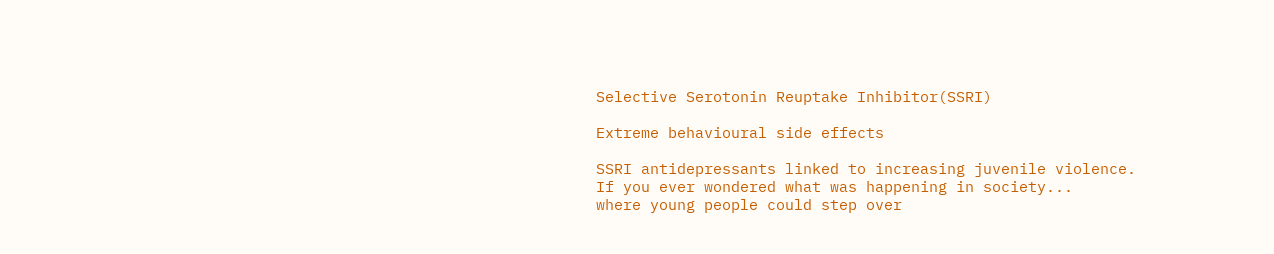Selective Serotonin Reuptake Inhibitor(SSRI)

Extreme behavioural side effects

SSRI antidepressants linked to increasing juvenile violence.
If you ever wondered what was happening in society...
where young people could step over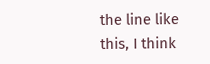the line like this, I think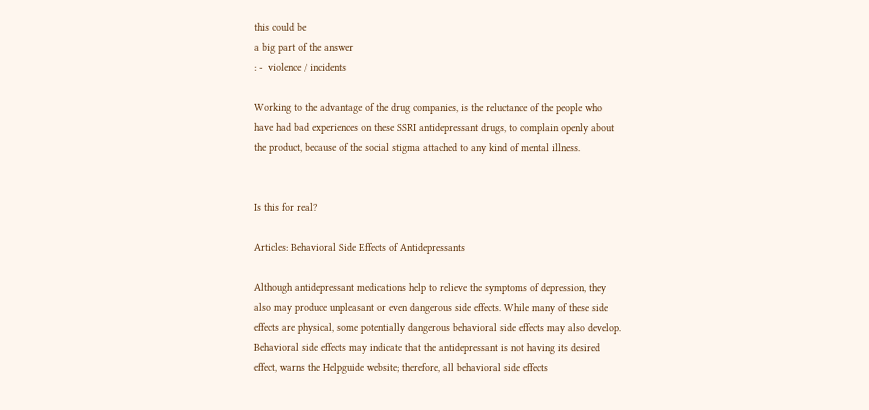this could be
a big part of the answer
: -  violence / incidents

Working to the advantage of the drug companies, is the reluctance of the people who have had bad experiences on these SSRI antidepressant drugs, to complain openly about the product, because of the social stigma attached to any kind of mental illness.


Is this for real?

Articles: Behavioral Side Effects of Antidepressants

Although antidepressant medications help to relieve the symptoms of depression, they also may produce unpleasant or even dangerous side effects. While many of these side effects are physical, some potentially dangerous behavioral side effects may also develop. Behavioral side effects may indicate that the antidepressant is not having its desired effect, warns the Helpguide website; therefore, all behavioral side effects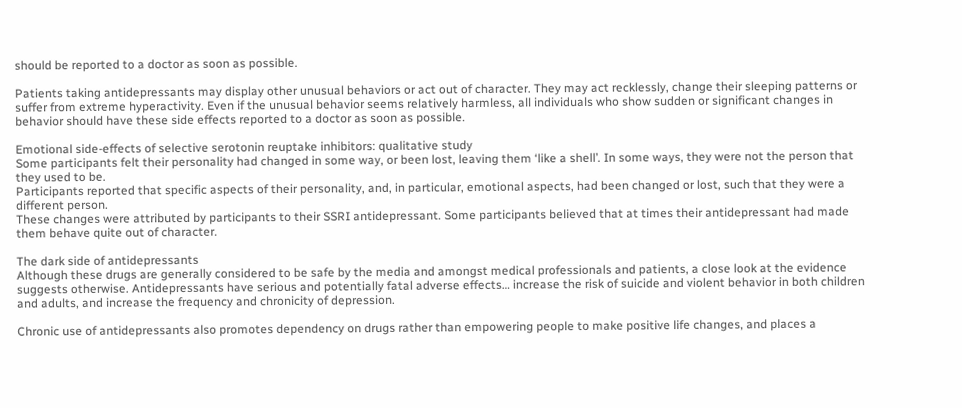should be reported to a doctor as soon as possible.

Patients taking antidepressants may display other unusual behaviors or act out of character. They may act recklessly, change their sleeping patterns or suffer from extreme hyperactivity. Even if the unusual behavior seems relatively harmless, all individuals who show sudden or significant changes in behavior should have these side effects reported to a doctor as soon as possible.

Emotional side-effects of selective serotonin reuptake inhibitors: qualitative study
Some participants felt their personality had changed in some way, or been lost, leaving them ‘like a shell’. In some ways, they were not the person that they used to be.
Participants reported that specific aspects of their personality, and, in particular, emotional aspects, had been changed or lost, such that they were a different person.
These changes were attributed by participants to their SSRI antidepressant. Some participants believed that at times their antidepressant had made them behave quite out of character.

The dark side of antidepressants
Although these drugs are generally considered to be safe by the media and amongst medical professionals and patients, a close look at the evidence suggests otherwise. Antidepressants have serious and potentially fatal adverse effects… increase the risk of suicide and violent behavior in both children and adults, and increase the frequency and chronicity of depression.

Chronic use of antidepressants also promotes dependency on drugs rather than empowering people to make positive life changes, and places a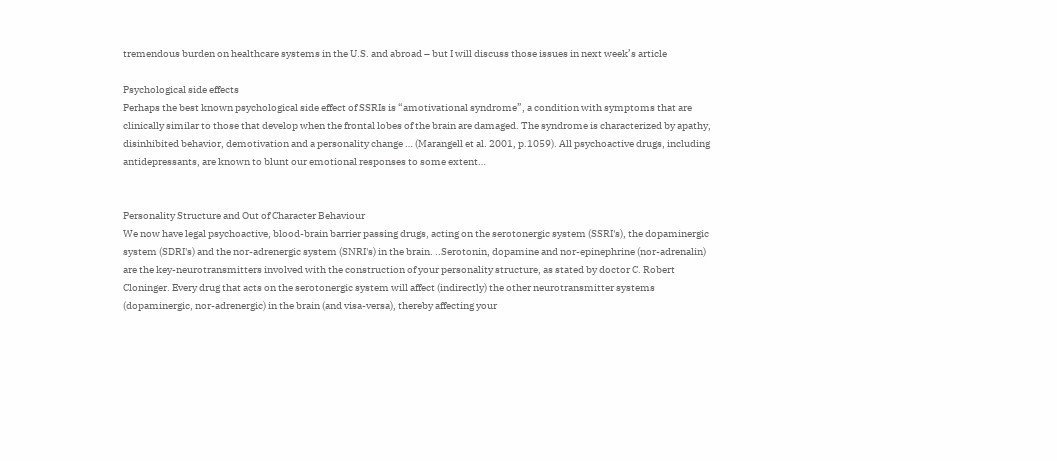tremendous burden on healthcare systems in the U.S. and abroad – but I will discuss those issues in next week’s article

Psychological side effects
Perhaps the best known psychological side effect of SSRIs is “amotivational syndrome”, a condition with symptoms that are clinically similar to those that develop when the frontal lobes of the brain are damaged. The syndrome is characterized by apathy, disinhibited behavior, demotivation and a personality change … (Marangell et al. 2001, p.1059). All psychoactive drugs, including antidepressants, are known to blunt our emotional responses to some extent…


Personality Structure and Out of Character Behaviour
We now have legal psychoactive, blood-brain barrier passing drugs, acting on the serotonergic system (SSRI's), the dopaminergic system (SDRI's) and the nor-adrenergic system (SNRI's) in the brain. ..Serotonin, dopamine and nor-epinephrine (nor-adrenalin) are the key-neurotransmitters involved with the construction of your personality structure, as stated by doctor C. Robert Cloninger. Every drug that acts on the serotonergic system will affect (indirectly) the other neurotransmitter systems (dopaminergic, nor-adrenergic) in the brain (and visa-versa), thereby affecting your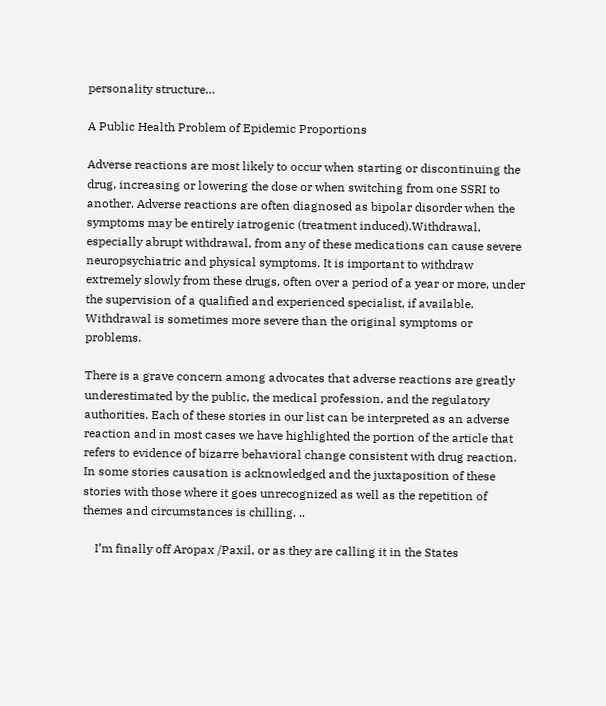personality structure…

A Public Health Problem of Epidemic Proportions

Adverse reactions are most likely to occur when starting or discontinuing the drug, increasing or lowering the dose or when switching from one SSRI to another. Adverse reactions are often diagnosed as bipolar disorder when the symptoms may be entirely iatrogenic (treatment induced).Withdrawal, especially abrupt withdrawal, from any of these medications can cause severe neuropsychiatric and physical symptoms. It is important to withdraw extremely slowly from these drugs, often over a period of a year or more, under the supervision of a qualified and experienced specialist, if available. Withdrawal is sometimes more severe than the original symptoms or problems.

There is a grave concern among advocates that adverse reactions are greatly underestimated by the public, the medical profession, and the regulatory authorities. Each of these stories in our list can be interpreted as an adverse reaction and in most cases we have highlighted the portion of the article that refers to evidence of bizarre behavioral change consistent with drug reaction. In some stories causation is acknowledged and the juxtaposition of these stories with those where it goes unrecognized as well as the repetition of themes and circumstances is chilling. ..

    I’m finally off Aropax /Paxil, or as they are calling it in the States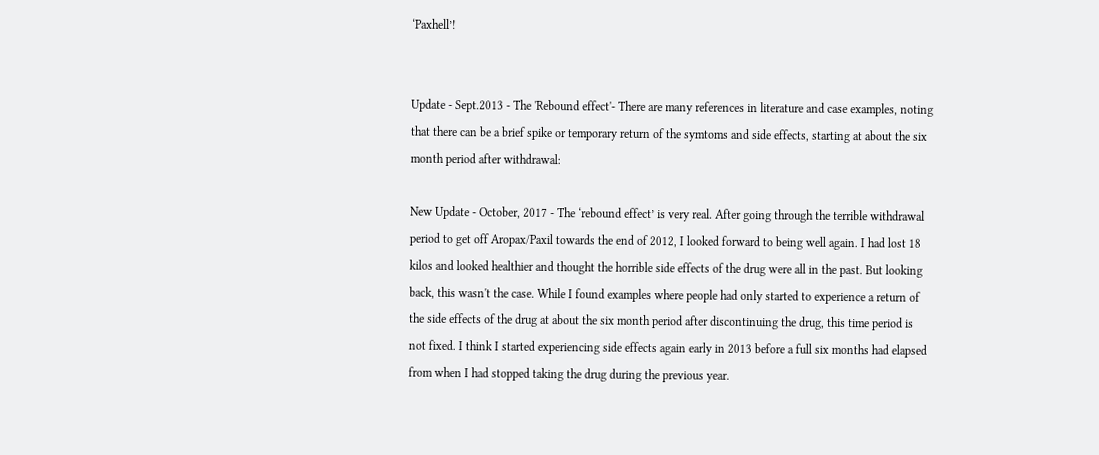‘Paxhell’!


Update - Sept.2013 - The 'Rebound effect'- There are many references in literature and case examples, noting that there can be a brief spike or temporary return of the symtoms and side effects, starting at about the six month period after withdrawal:

New Update - October, 2017 - The ‘rebound effect’ is very real. After going through the terrible withdrawal period to get off Aropax/Paxil towards the end of 2012, I looked forward to being well again. I had lost 18 kilos and looked healthier and thought the horrible side effects of the drug were all in the past. But looking back, this wasn't the case. While I found examples where people had only started to experience a return of the side effects of the drug at about the six month period after discontinuing the drug, this time period is not fixed. I think I started experiencing side effects again early in 2013 before a full six months had elapsed from when I had stopped taking the drug during the previous year.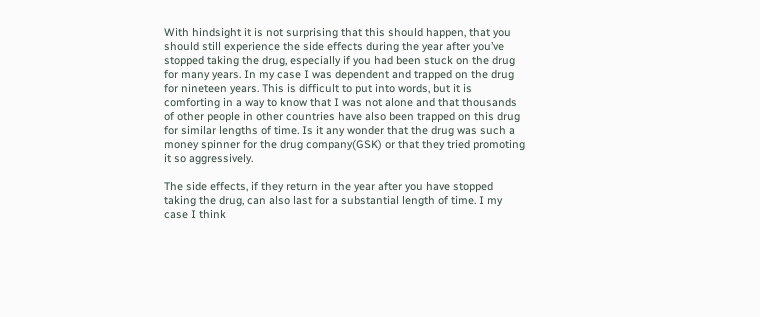With hindsight it is not surprising that this should happen, that you should still experience the side effects during the year after you’ve stopped taking the drug, especially if you had been stuck on the drug for many years. In my case I was dependent and trapped on the drug for nineteen years. This is difficult to put into words, but it is comforting in a way to know that I was not alone and that thousands of other people in other countries have also been trapped on this drug for similar lengths of time. Is it any wonder that the drug was such a money spinner for the drug company(GSK) or that they tried promoting it so aggressively.

The side effects, if they return in the year after you have stopped taking the drug, can also last for a substantial length of time. I my case I think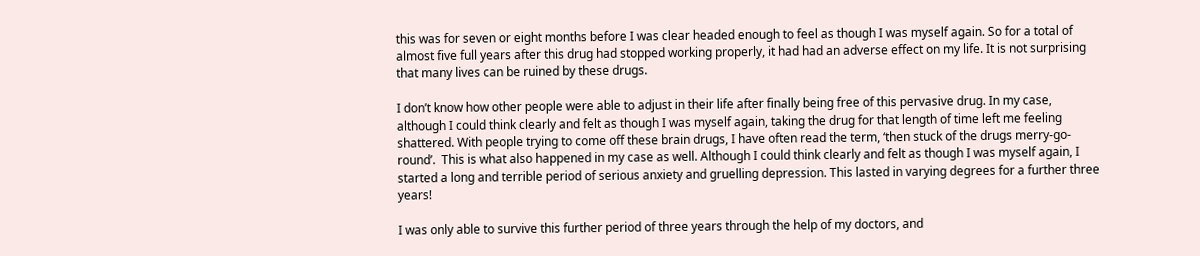this was for seven or eight months before I was clear headed enough to feel as though I was myself again. So for a total of almost five full years after this drug had stopped working properly, it had had an adverse effect on my life. It is not surprising that many lives can be ruined by these drugs.

I don’t know how other people were able to adjust in their life after finally being free of this pervasive drug. In my case, although I could think clearly and felt as though I was myself again, taking the drug for that length of time left me feeling shattered. With people trying to come off these brain drugs, I have often read the term, ‘then stuck of the drugs merry-go-round’.  This is what also happened in my case as well. Although I could think clearly and felt as though I was myself again, I started a long and terrible period of serious anxiety and gruelling depression. This lasted in varying degrees for a further three years!

I was only able to survive this further period of three years through the help of my doctors, and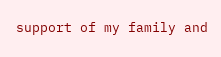support of my family and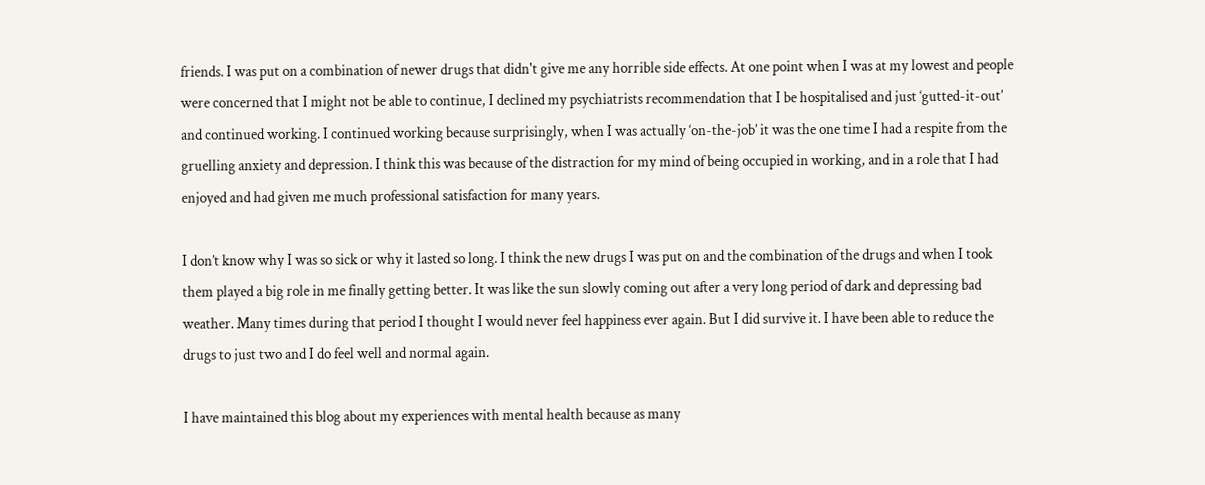friends. I was put on a combination of newer drugs that didn't give me any horrible side effects. At one point when I was at my lowest and people were concerned that I might not be able to continue, I declined my psychiatrists recommendation that I be hospitalised and just ‘gutted-it-out’ and continued working. I continued working because surprisingly, when I was actually ‘on-the-job’ it was the one time I had a respite from the gruelling anxiety and depression. I think this was because of the distraction for my mind of being occupied in working, and in a role that I had enjoyed and had given me much professional satisfaction for many years.

I don’t know why I was so sick or why it lasted so long. I think the new drugs I was put on and the combination of the drugs and when I took them played a big role in me finally getting better. It was like the sun slowly coming out after a very long period of dark and depressing bad weather. Many times during that period I thought I would never feel happiness ever again. But I did survive it. I have been able to reduce the drugs to just two and I do feel well and normal again.

I have maintained this blog about my experiences with mental health because as many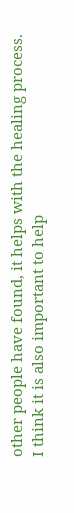other people have found, it helps with the healing process. I think it is also important to help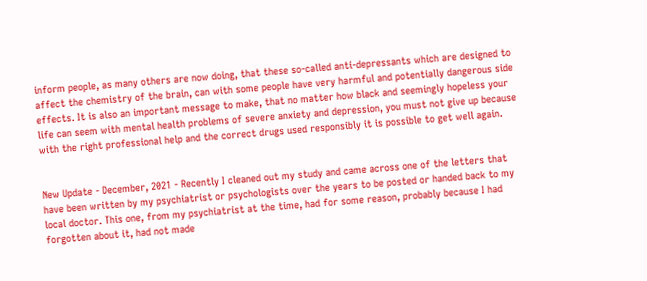inform people, as many others are now doing, that these so-called anti-depressants which are designed to affect the chemistry of the brain, can with some people have very harmful and potentially dangerous side effects. It is also an important message to make, that no matter how black and seemingly hopeless your life can seem with mental health problems of severe anxiety and depression, you must not give up because with the right professional help and the correct drugs used responsibly it is possible to get well again.


New Update - December, 2021 - Recently I cleaned out my study and came across one of the letters that have been written by my psychiatrist or psychologists over the years to be posted or handed back to my local doctor. This one, from my psychiatrist at the time, had for some reason, probably because I had forgotten about it, had not made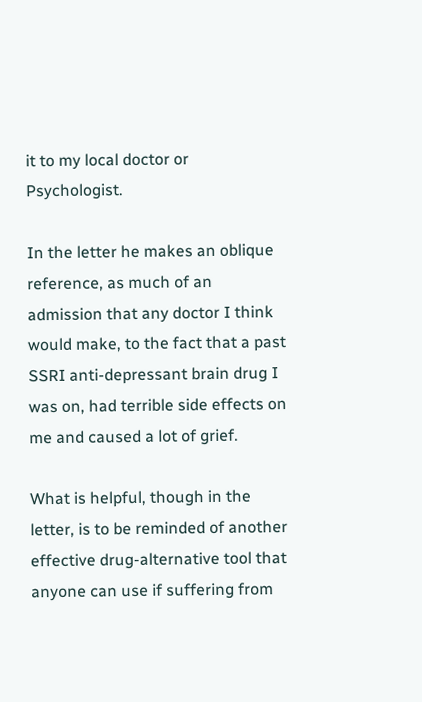it to my local doctor or Psychologist.

In the letter he makes an oblique reference, as much of an admission that any doctor I think would make, to the fact that a past SSRI anti-depressant brain drug I was on, had terrible side effects on me and caused a lot of grief.

What is helpful, though in the letter, is to be reminded of another effective drug-alternative tool that anyone can use if suffering from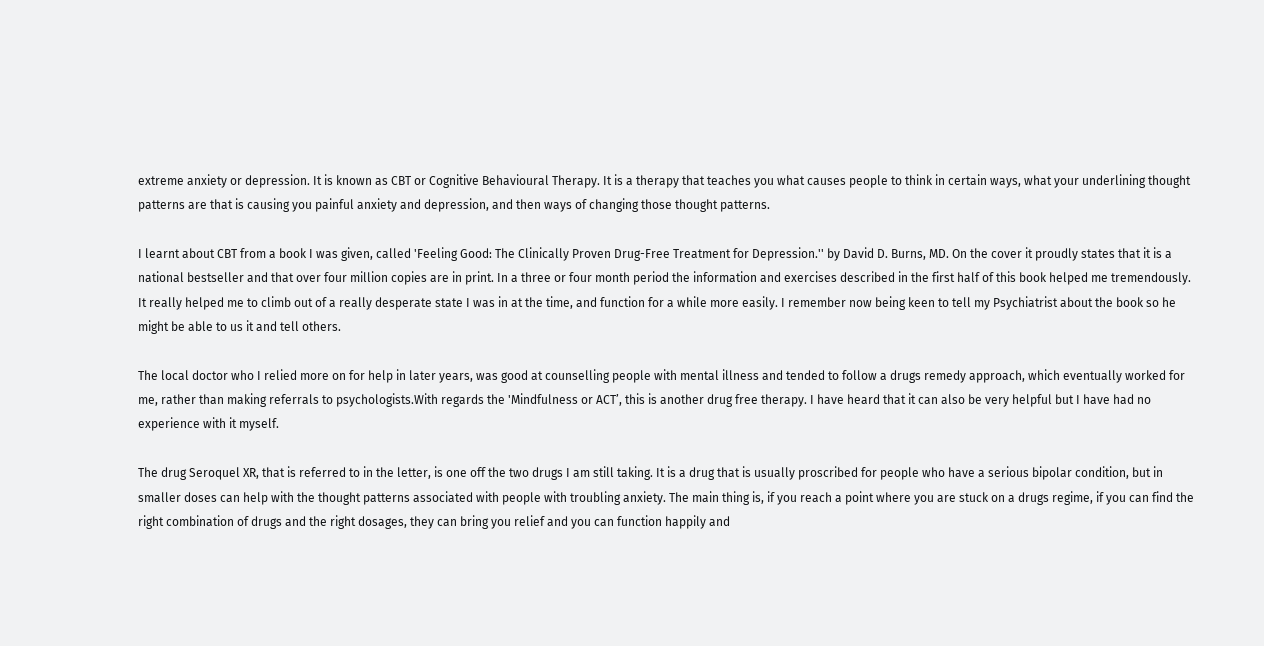extreme anxiety or depression. It is known as CBT or Cognitive Behavioural Therapy. It is a therapy that teaches you what causes people to think in certain ways, what your underlining thought patterns are that is causing you painful anxiety and depression, and then ways of changing those thought patterns.

I learnt about CBT from a book I was given, called 'Feeling Good: The Clinically Proven Drug-Free Treatment for Depression.'' by David D. Burns, MD. On the cover it proudly states that it is a national bestseller and that over four million copies are in print. In a three or four month period the information and exercises described in the first half of this book helped me tremendously. It really helped me to climb out of a really desperate state I was in at the time, and function for a while more easily. I remember now being keen to tell my Psychiatrist about the book so he might be able to us it and tell others.

The local doctor who I relied more on for help in later years, was good at counselling people with mental illness and tended to follow a drugs remedy approach, which eventually worked for me, rather than making referrals to psychologists.With regards the 'Mindfulness or ACT’, this is another drug free therapy. I have heard that it can also be very helpful but I have had no experience with it myself.

The drug Seroquel XR, that is referred to in the letter, is one off the two drugs I am still taking. It is a drug that is usually proscribed for people who have a serious bipolar condition, but in smaller doses can help with the thought patterns associated with people with troubling anxiety. The main thing is, if you reach a point where you are stuck on a drugs regime, if you can find the right combination of drugs and the right dosages, they can bring you relief and you can function happily and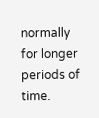normally for longer periods of time.